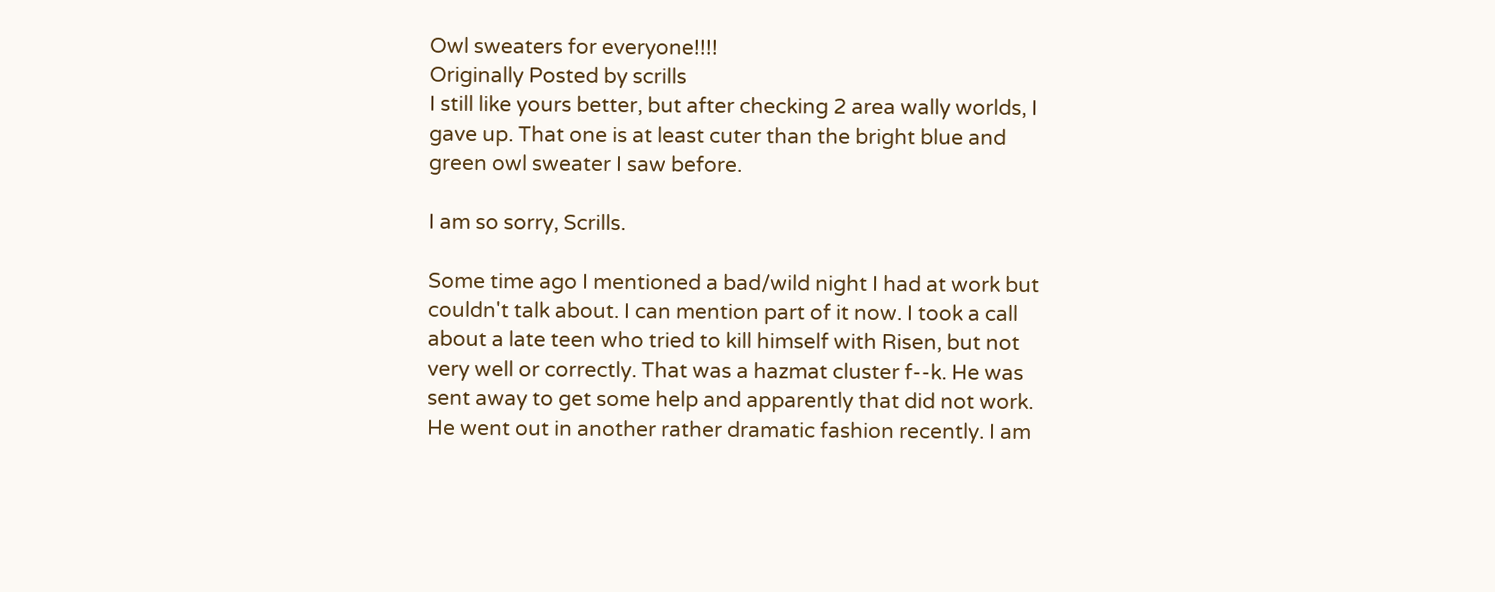Owl sweaters for everyone!!!!
Originally Posted by scrills
I still like yours better, but after checking 2 area wally worlds, I gave up. That one is at least cuter than the bright blue and green owl sweater I saw before.

I am so sorry, Scrills.

Some time ago I mentioned a bad/wild night I had at work but couldn't talk about. I can mention part of it now. I took a call about a late teen who tried to kill himself with Risen, but not very well or correctly. That was a hazmat cluster f--k. He was sent away to get some help and apparently that did not work. He went out in another rather dramatic fashion recently. I am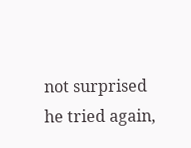not surprised he tried again,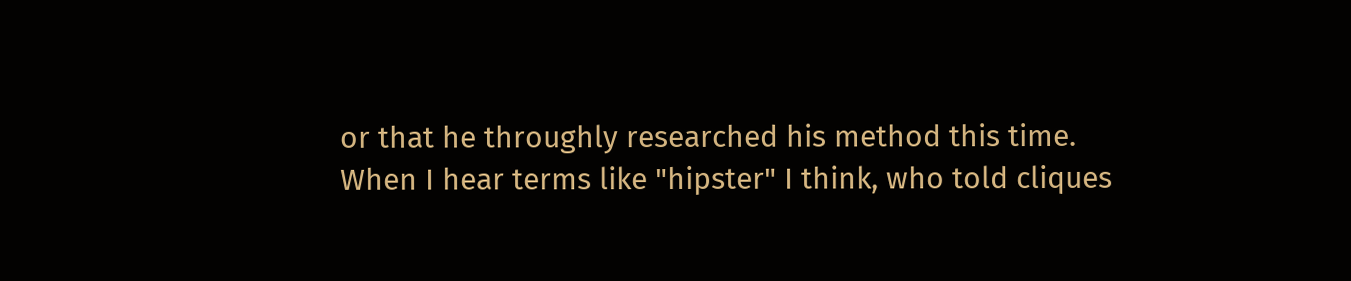or that he throughly researched his method this time.
When I hear terms like "hipster" I think, who told cliques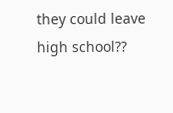they could leave high school??